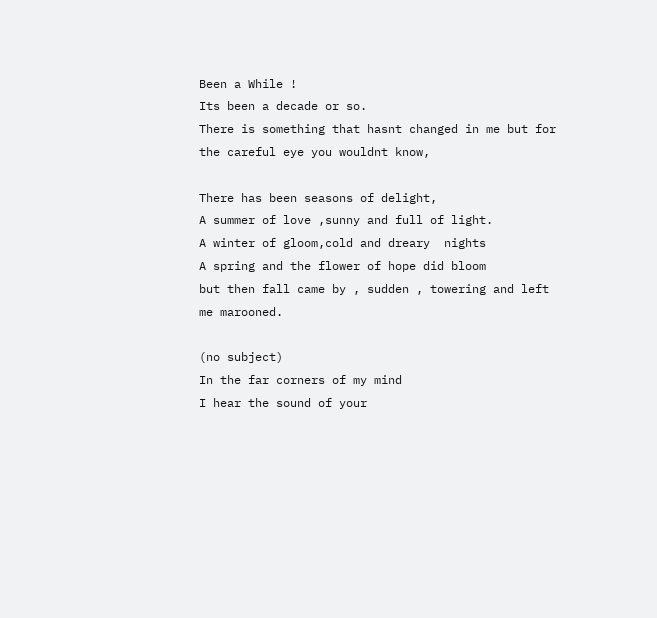Been a While !
Its been a decade or so.
There is something that hasnt changed in me but for the careful eye you wouldnt know,

There has been seasons of delight,
A summer of love ,sunny and full of light.
A winter of gloom,cold and dreary  nights
A spring and the flower of hope did bloom
but then fall came by , sudden , towering and left me marooned.

(no subject)
In the far corners of my mind
I hear the sound of your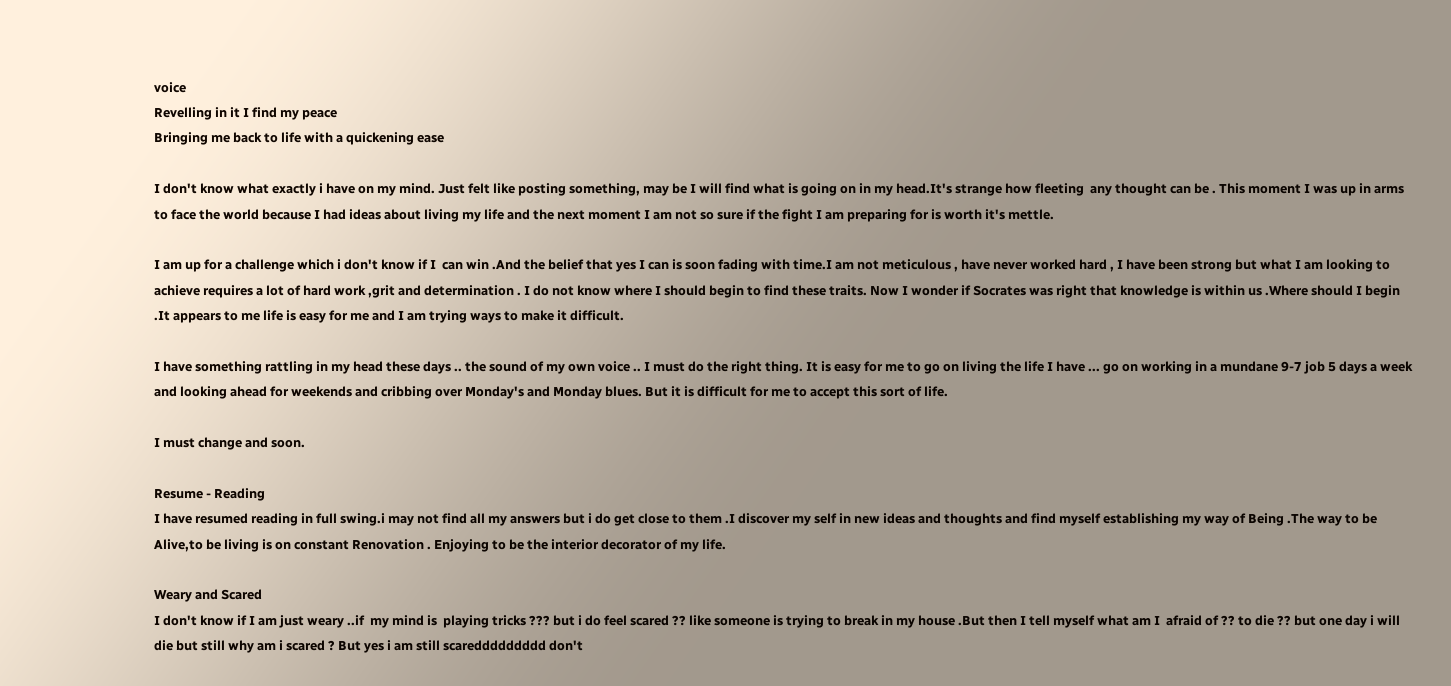voice
Revelling in it I find my peace
Bringing me back to life with a quickening ease

I don't know what exactly i have on my mind. Just felt like posting something, may be I will find what is going on in my head.It's strange how fleeting  any thought can be . This moment I was up in arms to face the world because I had ideas about living my life and the next moment I am not so sure if the fight I am preparing for is worth it's mettle.

I am up for a challenge which i don't know if I  can win .And the belief that yes I can is soon fading with time.I am not meticulous , have never worked hard , I have been strong but what I am looking to achieve requires a lot of hard work ,grit and determination . I do not know where I should begin to find these traits. Now I wonder if Socrates was right that knowledge is within us .Where should I begin .It appears to me life is easy for me and I am trying ways to make it difficult.

I have something rattling in my head these days .. the sound of my own voice .. I must do the right thing. It is easy for me to go on living the life I have ... go on working in a mundane 9-7 job 5 days a week and looking ahead for weekends and cribbing over Monday's and Monday blues. But it is difficult for me to accept this sort of life.

I must change and soon.

Resume - Reading
I have resumed reading in full swing.i may not find all my answers but i do get close to them .I discover my self in new ideas and thoughts and find myself establishing my way of Being .The way to be Alive,to be living is on constant Renovation . Enjoying to be the interior decorator of my life.

Weary and Scared
I don't know if I am just weary ..if  my mind is  playing tricks ??? but i do feel scared ?? like someone is trying to break in my house .But then I tell myself what am I  afraid of ?? to die ?? but one day i will die but still why am i scared ? But yes i am still scareddddddddd don't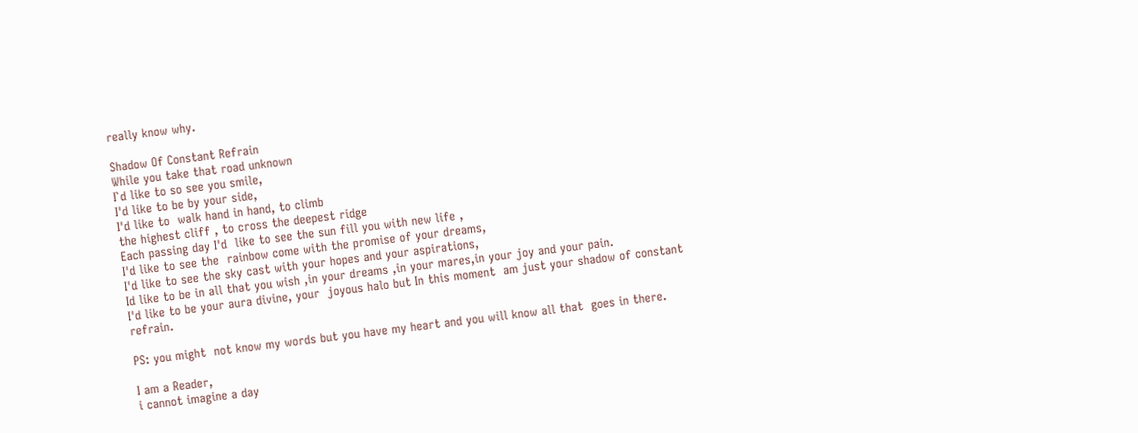really know why.

Shadow Of Constant Refrain
While you take that road unknown
I`d like to so see you smile,
I'd like to be by your side,
I'd like to  walk hand in hand, to climb
the highest cliff , to cross the deepest ridge
Each passing day I'd  like to see the sun fill you with new life ,
I'd like to see the  rainbow come with the promise of your dreams,
I'd like to see the sky cast with your hopes and your aspirations,
Id like to be in all that you wish ,in your dreams ,in your mares,in your joy and your pain.
I'd like to be your aura divine, your  joyous halo but In this moment  am just your shadow of constant refrain.

PS: you might  not know my words but you have my heart and you will know all that  goes in there.

I am a Reader,
i cannot imagine a day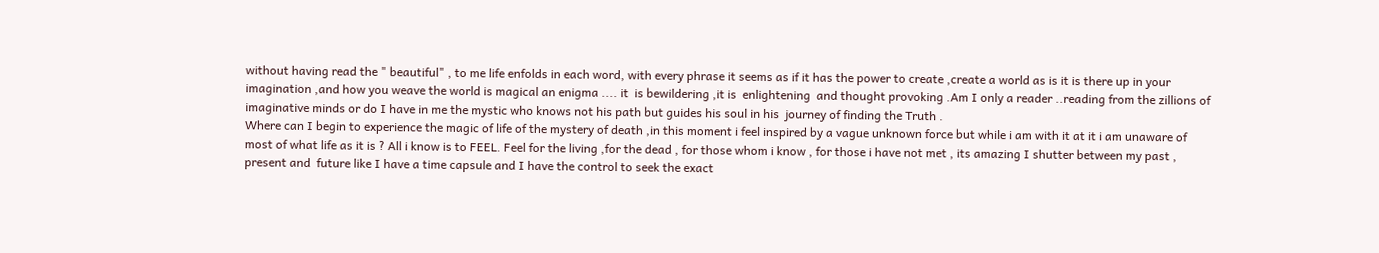without having read the " beautiful" , to me life enfolds in each word, with every phrase it seems as if it has the power to create ,create a world as is it is there up in your imagination ,and how you weave the world is magical an enigma .... it  is bewildering ,it is  enlightening  and thought provoking .Am I only a reader ..reading from the zillions of imaginative minds or do I have in me the mystic who knows not his path but guides his soul in his  journey of finding the Truth .
Where can I begin to experience the magic of life of the mystery of death ,in this moment i feel inspired by a vague unknown force but while i am with it at it i am unaware of most of what life as it is ? All i know is to FEEL. Feel for the living ,for the dead , for those whom i know , for those i have not met , its amazing I shutter between my past , present and  future like I have a time capsule and I have the control to seek the exact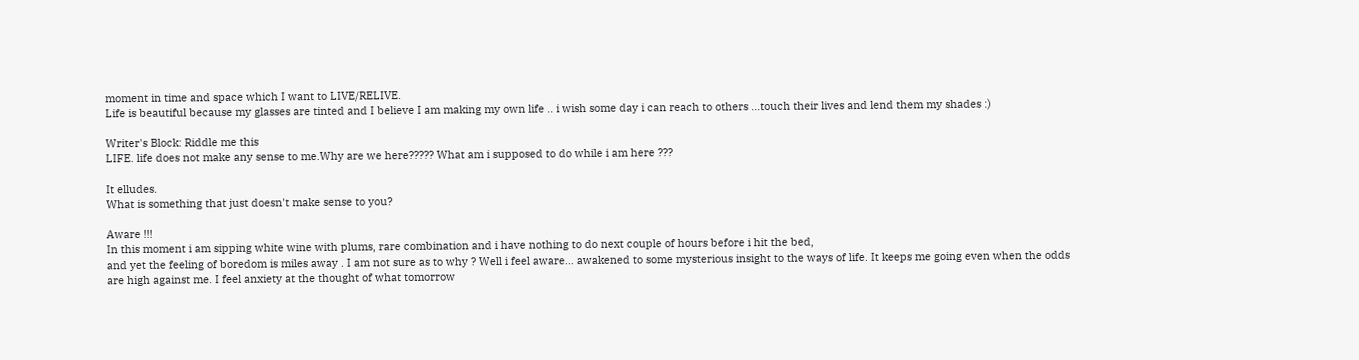moment in time and space which I want to LIVE/RELIVE.
Life is beautiful because my glasses are tinted and I believe I am making my own life .. i wish some day i can reach to others ...touch their lives and lend them my shades :)

Writer's Block: Riddle me this
LIFE. life does not make any sense to me.Why are we here????? What am i supposed to do while i am here ???

It elludes.
What is something that just doesn't make sense to you?

Aware !!!
In this moment i am sipping white wine with plums, rare combination and i have nothing to do next couple of hours before i hit the bed,
and yet the feeling of boredom is miles away . I am not sure as to why ? Well i feel aware... awakened to some mysterious insight to the ways of life. It keeps me going even when the odds are high against me. I feel anxiety at the thought of what tomorrow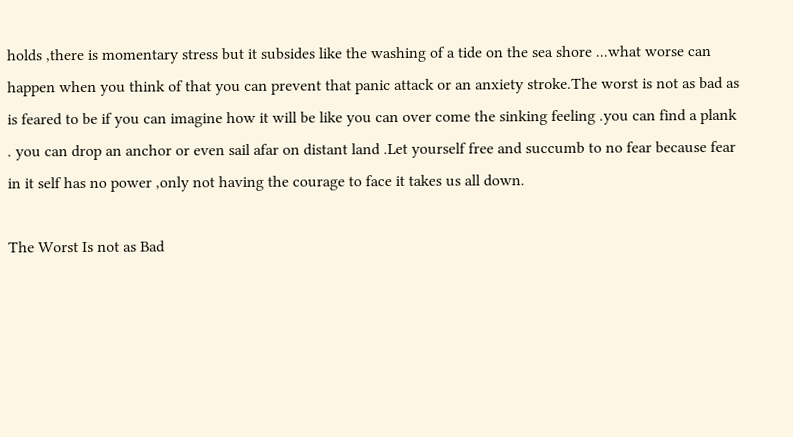holds ,there is momentary stress but it subsides like the washing of a tide on the sea shore ...what worse can happen when you think of that you can prevent that panic attack or an anxiety stroke.The worst is not as bad as is feared to be if you can imagine how it will be like you can over come the sinking feeling .you can find a plank . you can drop an anchor or even sail afar on distant land .Let yourself free and succumb to no fear because fear in it self has no power ,only not having the courage to face it takes us all down.

The Worst Is not as Bad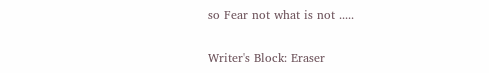so Fear not what is not .....

Writer's Block: Eraser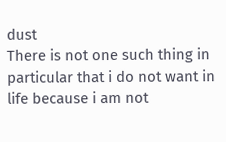dust
There is not one such thing in particular that i do not want in life because i am not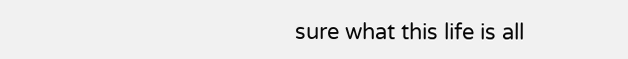sure what this life is all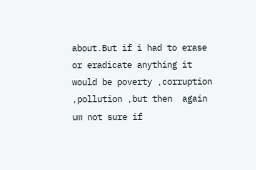about.But if i had to erase or eradicate anything it would be poverty ,corruption ,pollution ,but then  again um not sure if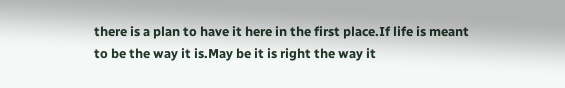there is a plan to have it here in the first place.If life is meant to be the way it is.May be it is right the way it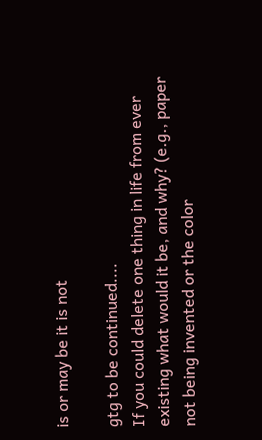is or may be it is not

gtg to be continued....
If you could delete one thing in life from ever existing what would it be, and why? (e.g., paper not being invented or the color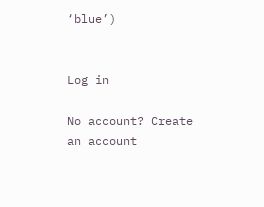‘blue’)


Log in

No account? Create an account